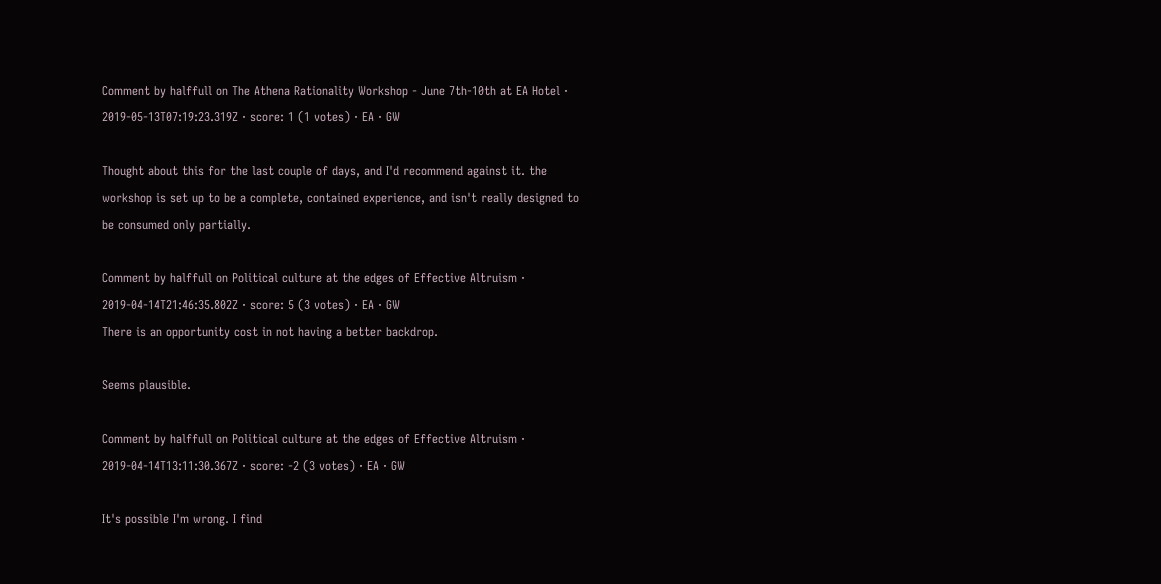Comment by halffull on The Athena Rationality Workshop - June 7th-10th at EA Hotel · 2019-05-13T07:19:23.319Z · score: 1 (1 votes) · EA · GW

Thought about this for the last couple of days, and I'd recommend against it. the workshop is set up to be a complete, contained experience, and isn't really designed to be consumed only partially.

Comment by halffull on Political culture at the edges of Effective Altruism · 2019-04-14T21:46:35.802Z · score: 5 (3 votes) · EA · GW
There is an opportunity cost in not having a better backdrop.

Seems plausible.

Comment by halffull on Political culture at the edges of Effective Altruism · 2019-04-14T13:11:30.367Z · score: -2 (3 votes) · EA · GW

It's possible I'm wrong. I find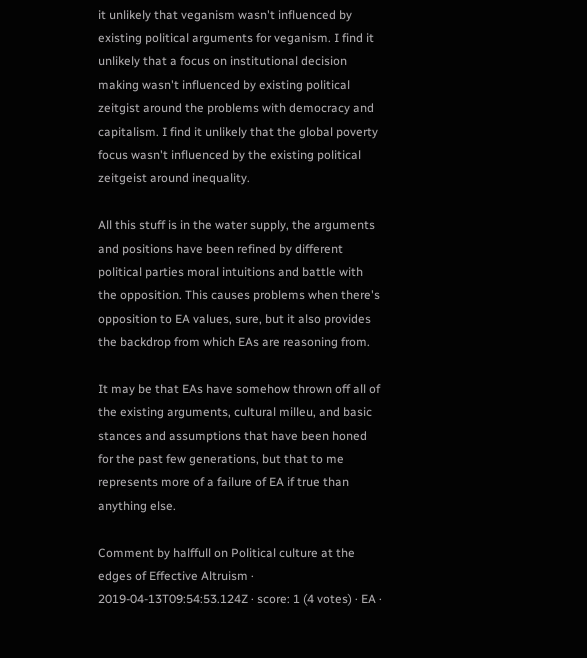it unlikely that veganism wasn't influenced by existing political arguments for veganism. I find it unlikely that a focus on institutional decision making wasn't influenced by existing political zeitgist around the problems with democracy and capitalism. I find it unlikely that the global poverty focus wasn't influenced by the existing political zeitgeist around inequality.

All this stuff is in the water supply, the arguments and positions have been refined by different political parties moral intuitions and battle with the opposition. This causes problems when there's opposition to EA values, sure, but it also provides the backdrop from which EAs are reasoning from.

It may be that EAs have somehow thrown off all of the existing arguments, cultural milleu, and basic stances and assumptions that have been honed for the past few generations, but that to me represents more of a failure of EA if true than anything else.

Comment by halffull on Political culture at the edges of Effective Altruism · 2019-04-13T09:54:53.124Z · score: 1 (4 votes) · EA ·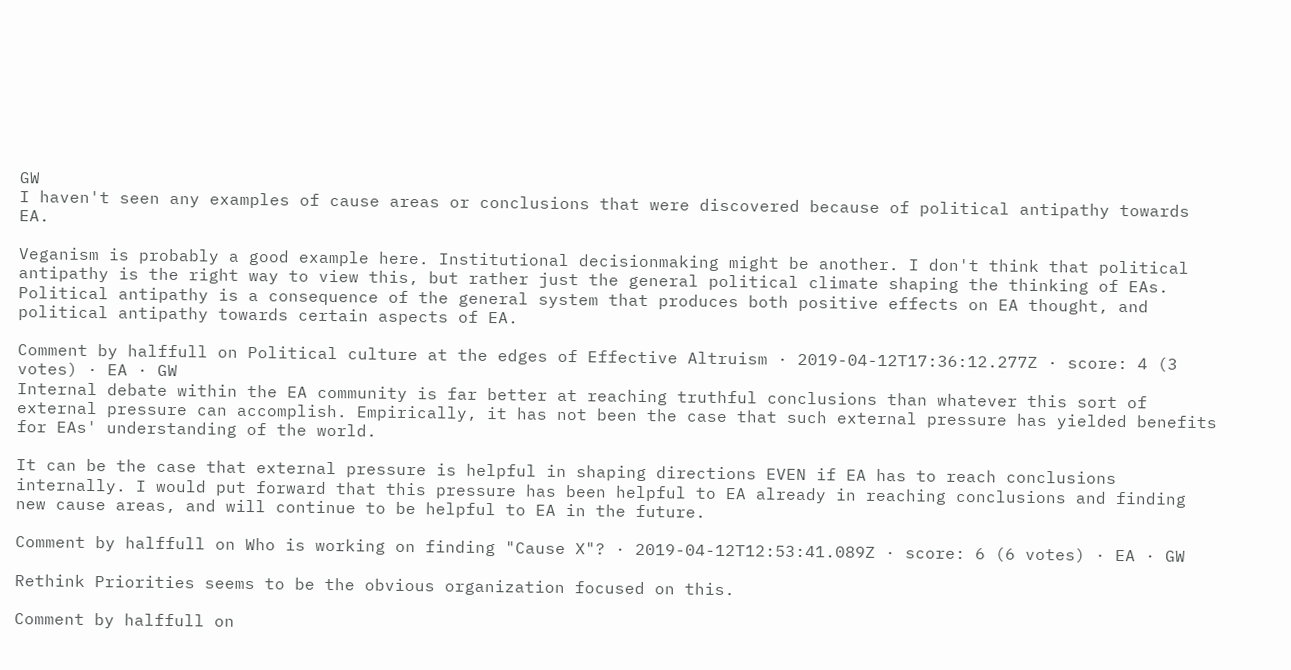GW
I haven't seen any examples of cause areas or conclusions that were discovered because of political antipathy towards EA.

Veganism is probably a good example here. Institutional decisionmaking might be another. I don't think that political antipathy is the right way to view this, but rather just the general political climate shaping the thinking of EAs. Political antipathy is a consequence of the general system that produces both positive effects on EA thought, and political antipathy towards certain aspects of EA.

Comment by halffull on Political culture at the edges of Effective Altruism · 2019-04-12T17:36:12.277Z · score: 4 (3 votes) · EA · GW
Internal debate within the EA community is far better at reaching truthful conclusions than whatever this sort of external pressure can accomplish. Empirically, it has not been the case that such external pressure has yielded benefits for EAs' understanding of the world.

It can be the case that external pressure is helpful in shaping directions EVEN if EA has to reach conclusions internally. I would put forward that this pressure has been helpful to EA already in reaching conclusions and finding new cause areas, and will continue to be helpful to EA in the future.

Comment by halffull on Who is working on finding "Cause X"? · 2019-04-12T12:53:41.089Z · score: 6 (6 votes) · EA · GW

Rethink Priorities seems to be the obvious organization focused on this.

Comment by halffull on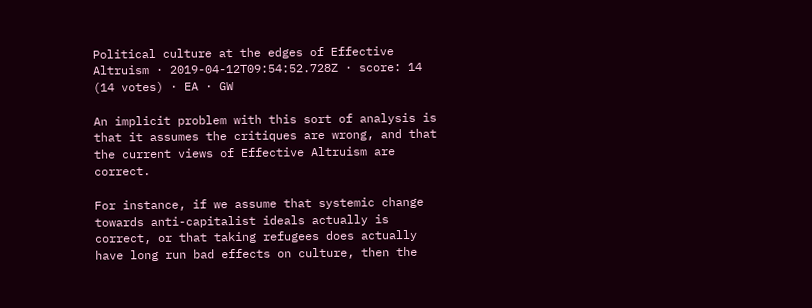Political culture at the edges of Effective Altruism · 2019-04-12T09:54:52.728Z · score: 14 (14 votes) · EA · GW

An implicit problem with this sort of analysis is that it assumes the critiques are wrong, and that the current views of Effective Altruism are correct.

For instance, if we assume that systemic change towards anti-capitalist ideals actually is correct, or that taking refugees does actually have long run bad effects on culture, then the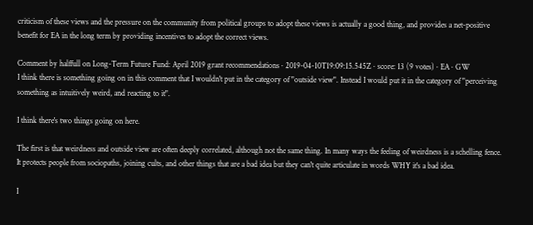criticism of these views and the pressure on the community from political groups to adopt these views is actually a good thing, and provides a net-positive benefit for EA in the long term by providing incentives to adopt the correct views.

Comment by halffull on Long-Term Future Fund: April 2019 grant recommendations · 2019-04-10T19:09:15.545Z · score: 13 (9 votes) · EA · GW
I think there is something going on in this comment that I wouldn't put in the category of "outside view". Instead I would put it in the category of "perceiving something as intuitively weird, and reacting to it".

I think there's two things going on here.

The first is that weirdness and outside view are often deeply correlated, although not the same thing. In many ways the feeling of weirdness is a schelling fence. It protects people from sociopaths, joining cults, and other things that are a bad idea but they can't quite articulate in words WHY it's a bad idea.

I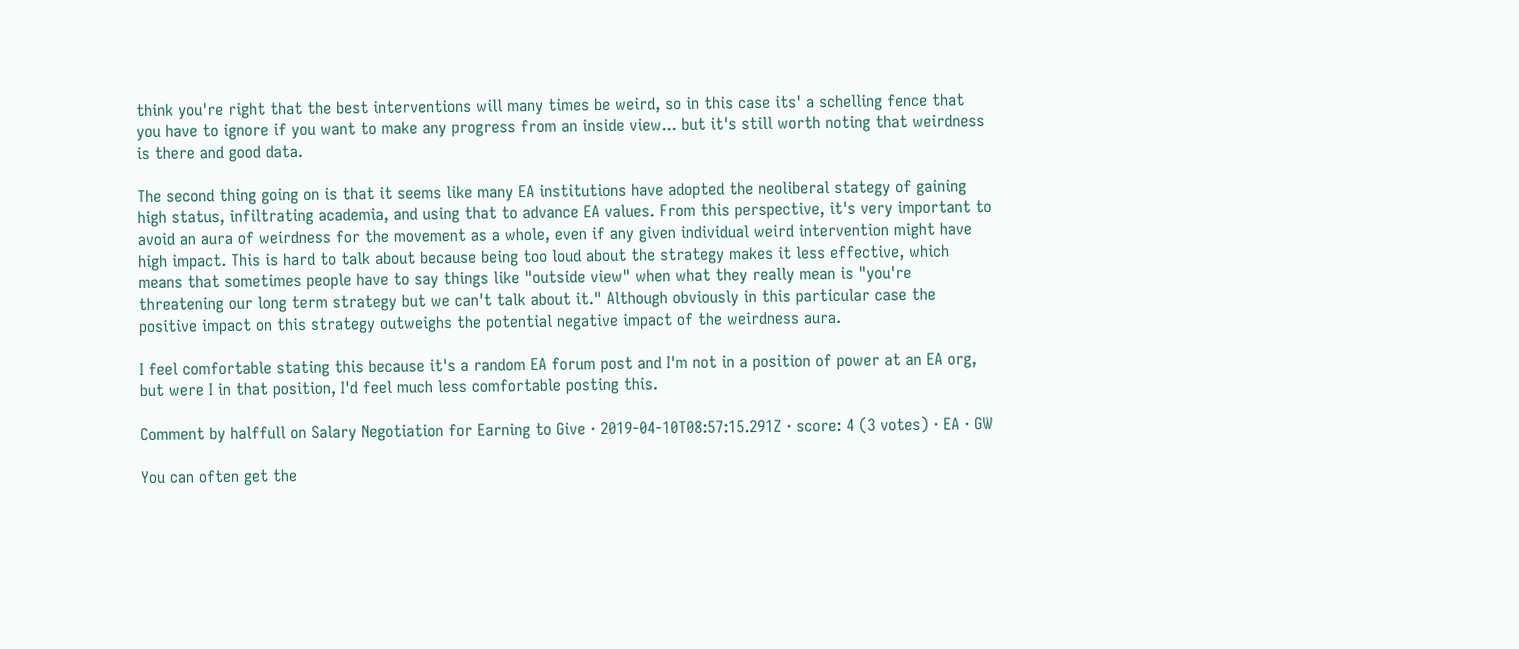think you're right that the best interventions will many times be weird, so in this case its' a schelling fence that you have to ignore if you want to make any progress from an inside view... but it's still worth noting that weirdness is there and good data.

The second thing going on is that it seems like many EA institutions have adopted the neoliberal stategy of gaining high status, infiltrating academia, and using that to advance EA values. From this perspective, it's very important to avoid an aura of weirdness for the movement as a whole, even if any given individual weird intervention might have high impact. This is hard to talk about because being too loud about the strategy makes it less effective, which means that sometimes people have to say things like "outside view" when what they really mean is "you're threatening our long term strategy but we can't talk about it." Although obviously in this particular case the positive impact on this strategy outweighs the potential negative impact of the weirdness aura.

I feel comfortable stating this because it's a random EA forum post and I'm not in a position of power at an EA org, but were I in that position, I'd feel much less comfortable posting this.

Comment by halffull on Salary Negotiation for Earning to Give · 2019-04-10T08:57:15.291Z · score: 4 (3 votes) · EA · GW

You can often get the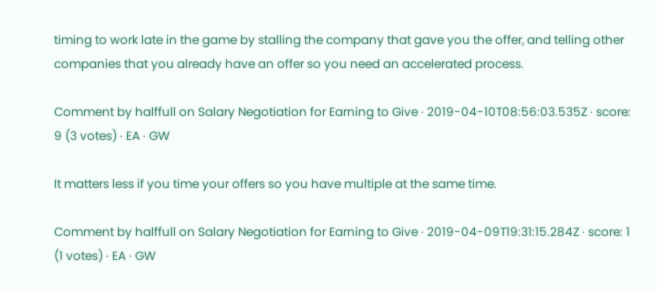timing to work late in the game by stalling the company that gave you the offer, and telling other companies that you already have an offer so you need an accelerated process.

Comment by halffull on Salary Negotiation for Earning to Give · 2019-04-10T08:56:03.535Z · score: 9 (3 votes) · EA · GW

It matters less if you time your offers so you have multiple at the same time.

Comment by halffull on Salary Negotiation for Earning to Give · 2019-04-09T19:31:15.284Z · score: 1 (1 votes) · EA · GW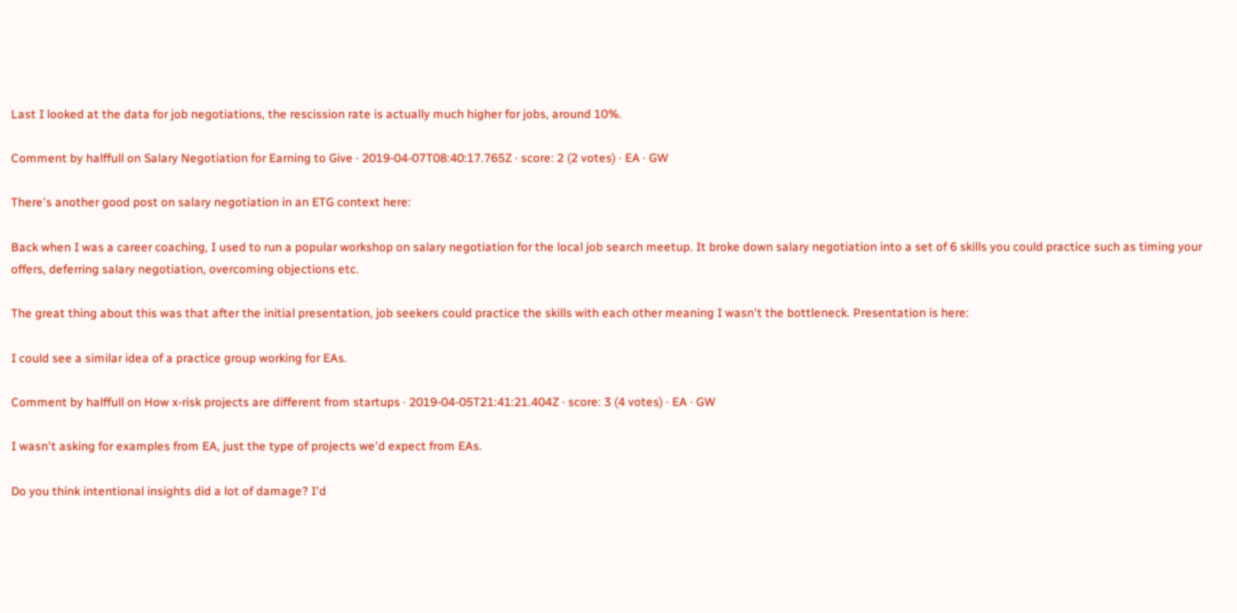Last I looked at the data for job negotiations, the rescission rate is actually much higher for jobs, around 10%.

Comment by halffull on Salary Negotiation for Earning to Give · 2019-04-07T08:40:17.765Z · score: 2 (2 votes) · EA · GW

There's another good post on salary negotiation in an ETG context here:

Back when I was a career coaching, I used to run a popular workshop on salary negotiation for the local job search meetup. It broke down salary negotiation into a set of 6 skills you could practice such as timing your offers, deferring salary negotiation, overcoming objections etc.

The great thing about this was that after the initial presentation, job seekers could practice the skills with each other meaning I wasn't the bottleneck. Presentation is here:

I could see a similar idea of a practice group working for EAs.

Comment by halffull on How x-risk projects are different from startups · 2019-04-05T21:41:21.404Z · score: 3 (4 votes) · EA · GW

I wasn't asking for examples from EA, just the type of projects we'd expect from EAs.

Do you think intentional insights did a lot of damage? I'd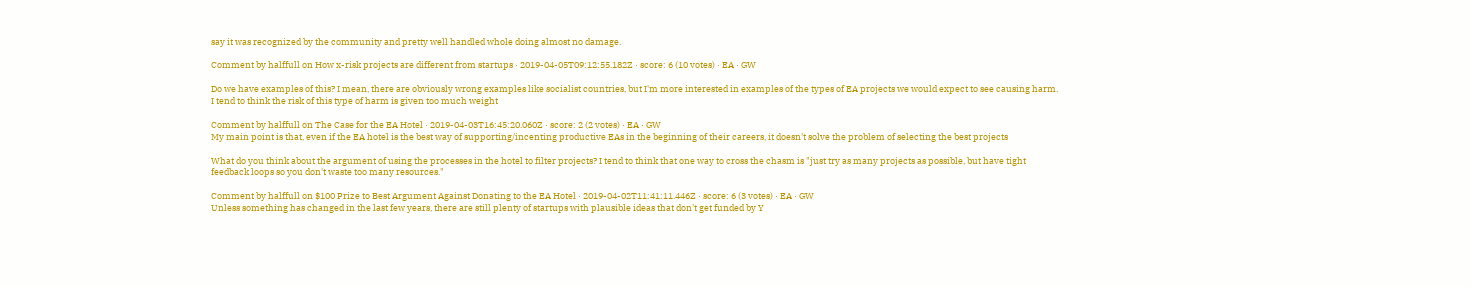say it was recognized by the community and pretty well handled whole doing almost no damage.

Comment by halffull on How x-risk projects are different from startups · 2019-04-05T09:12:55.182Z · score: 6 (10 votes) · EA · GW

Do we have examples of this? I mean, there are obviously wrong examples like socialist countries, but I'm more interested in examples of the types of EA projects we would expect to see causing harm. I tend to think the risk of this type of harm is given too much weight

Comment by halffull on The Case for the EA Hotel · 2019-04-03T16:45:20.060Z · score: 2 (2 votes) · EA · GW
My main point is that, even if the EA hotel is the best way of supporting/incenting productive EAs in the beginning of their careers, it doesn't solve the problem of selecting the best projects

What do you think about the argument of using the processes in the hotel to filter projects? I tend to think that one way to cross the chasm is "just try as many projects as possible, but have tight feedback loops so you don't waste too many resources."

Comment by halffull on $100 Prize to Best Argument Against Donating to the EA Hotel · 2019-04-02T11:41:11.446Z · score: 6 (3 votes) · EA · GW
Unless something has changed in the last few years, there are still plenty of startups with plausible ideas that don't get funded by Y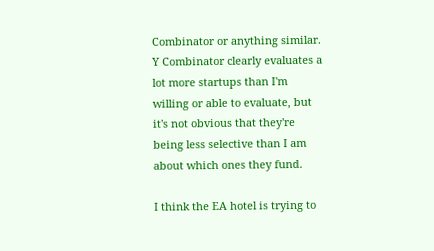Combinator or anything similar. Y Combinator clearly evaluates a lot more startups than I'm willing or able to evaluate, but it's not obvious that they're being less selective than I am about which ones they fund.

I think the EA hotel is trying to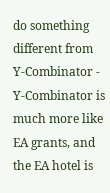do something different from Y-Combinator - Y-Combinator is much more like EA grants, and the EA hotel is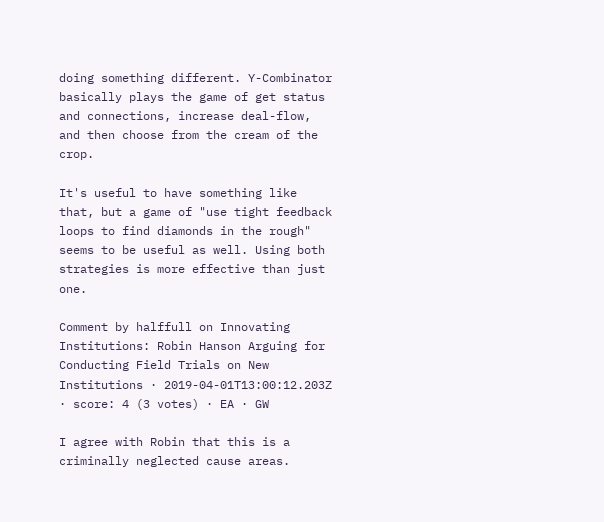doing something different. Y-Combinator basically plays the game of get status and connections, increase deal-flow, and then choose from the cream of the crop.

It's useful to have something like that, but a game of "use tight feedback loops to find diamonds in the rough" seems to be useful as well. Using both strategies is more effective than just one.

Comment by halffull on Innovating Institutions: Robin Hanson Arguing for Conducting Field Trials on New Institutions · 2019-04-01T13:00:12.203Z · score: 4 (3 votes) · EA · GW

I agree with Robin that this is a criminally neglected cause areas.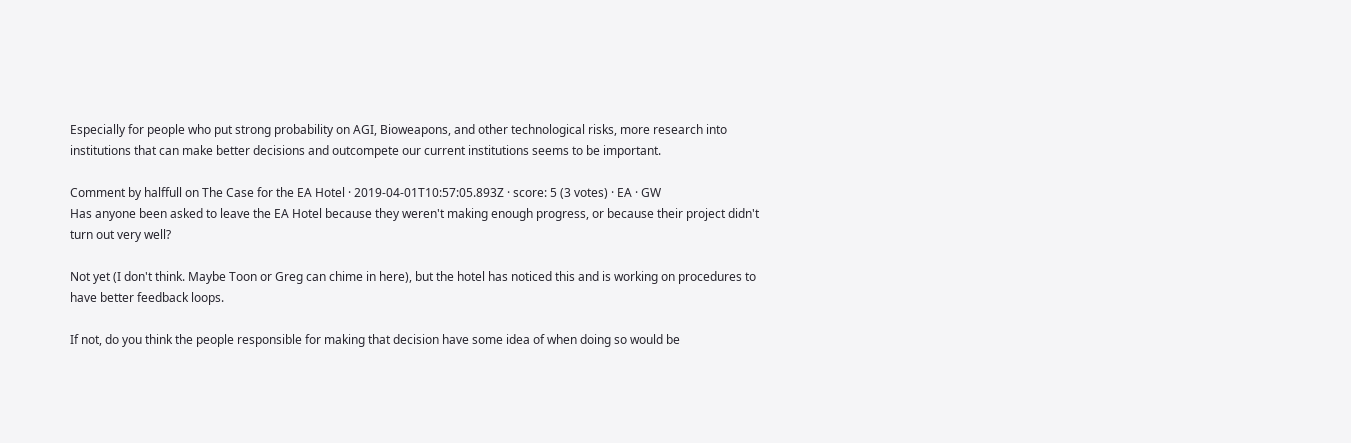Especially for people who put strong probability on AGI, Bioweapons, and other technological risks, more research into institutions that can make better decisions and outcompete our current institutions seems to be important.

Comment by halffull on The Case for the EA Hotel · 2019-04-01T10:57:05.893Z · score: 5 (3 votes) · EA · GW
Has anyone been asked to leave the EA Hotel because they weren't making enough progress, or because their project didn't turn out very well?

Not yet (I don't think. Maybe Toon or Greg can chime in here), but the hotel has noticed this and is working on procedures to have better feedback loops.

If not, do you think the people responsible for making that decision have some idea of when doing so would be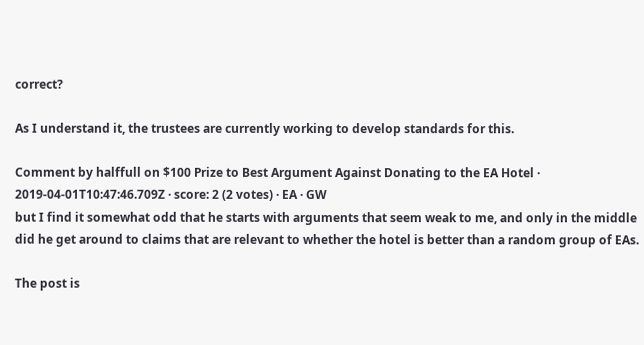correct?

As I understand it, the trustees are currently working to develop standards for this.

Comment by halffull on $100 Prize to Best Argument Against Donating to the EA Hotel · 2019-04-01T10:47:46.709Z · score: 2 (2 votes) · EA · GW
but I find it somewhat odd that he starts with arguments that seem weak to me, and only in the middle did he get around to claims that are relevant to whether the hotel is better than a random group of EAs.

The post is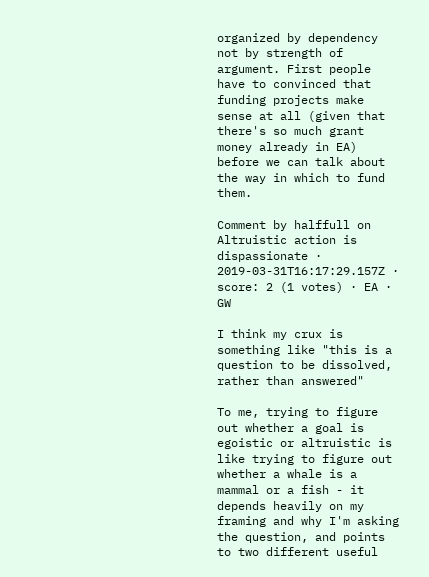organized by dependency not by strength of argument. First people have to convinced that funding projects make sense at all (given that there's so much grant money already in EA) before we can talk about the way in which to fund them.

Comment by halffull on Altruistic action is dispassionate · 2019-03-31T16:17:29.157Z · score: 2 (1 votes) · EA · GW

I think my crux is something like "this is a question to be dissolved, rather than answered"

To me, trying to figure out whether a goal is egoistic or altruistic is like trying to figure out whether a whale is a mammal or a fish - it depends heavily on my framing and why I'm asking the question, and points to two different useful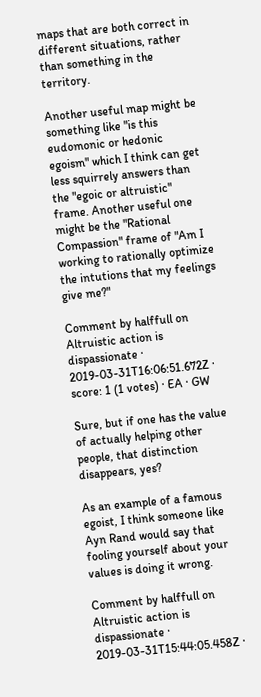maps that are both correct in different situations, rather than something in the territory.

Another useful map might be something like "is this eudomonic or hedonic egoism" which I think can get less squirrely answers than the "egoic or altruistic" frame. Another useful one might be the "Rational Compassion" frame of "Am I working to rationally optimize the intutions that my feelings give me?"

Comment by halffull on Altruistic action is dispassionate · 2019-03-31T16:06:51.672Z · score: 1 (1 votes) · EA · GW

Sure, but if one has the value of actually helping other people, that distinction disappears, yes?

As an example of a famous egoist, I think someone like Ayn Rand would say that fooling yourself about your values is doing it wrong.

Comment by halffull on Altruistic action is dispassionate · 2019-03-31T15:44:05.458Z ·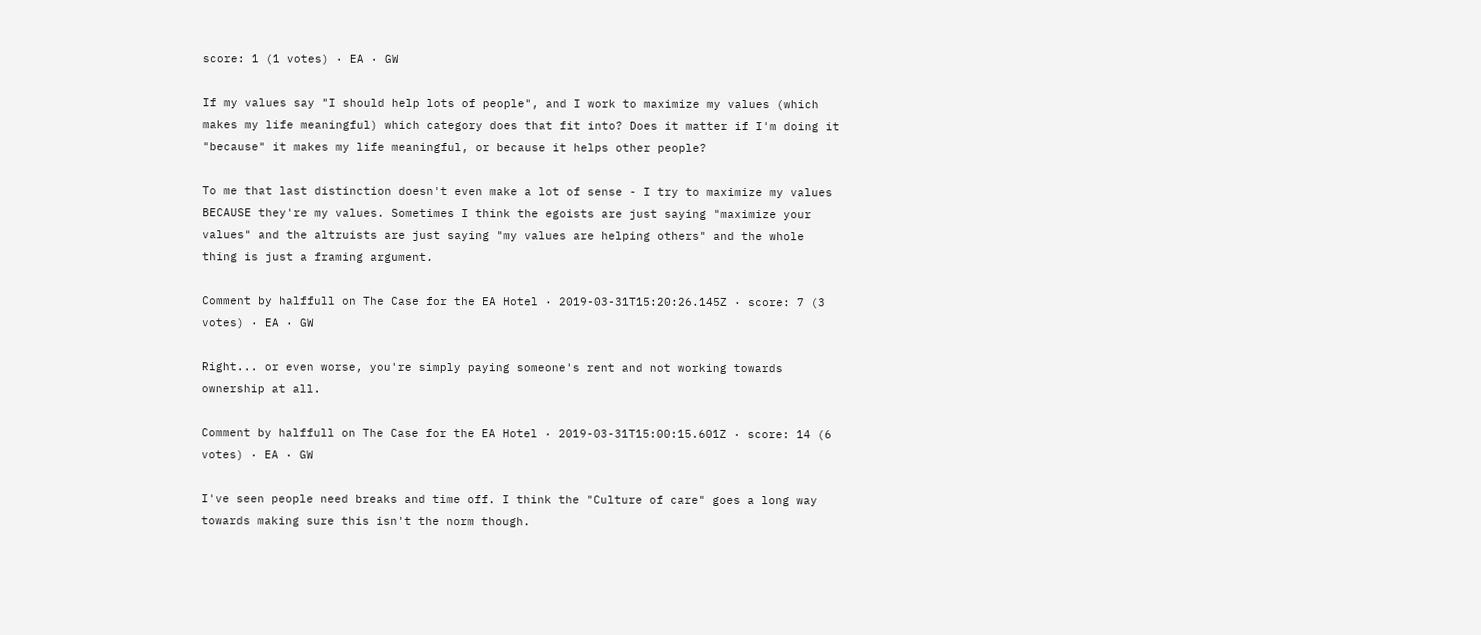score: 1 (1 votes) · EA · GW

If my values say "I should help lots of people", and I work to maximize my values (which makes my life meaningful) which category does that fit into? Does it matter if I'm doing it "because" it makes my life meaningful, or because it helps other people?

To me that last distinction doesn't even make a lot of sense - I try to maximize my values BECAUSE they're my values. Sometimes I think the egoists are just saying "maximize your values" and the altruists are just saying "my values are helping others" and the whole thing is just a framing argument.

Comment by halffull on The Case for the EA Hotel · 2019-03-31T15:20:26.145Z · score: 7 (3 votes) · EA · GW

Right... or even worse, you're simply paying someone's rent and not working towards ownership at all.

Comment by halffull on The Case for the EA Hotel · 2019-03-31T15:00:15.601Z · score: 14 (6 votes) · EA · GW

I've seen people need breaks and time off. I think the "Culture of care" goes a long way towards making sure this isn't the norm though.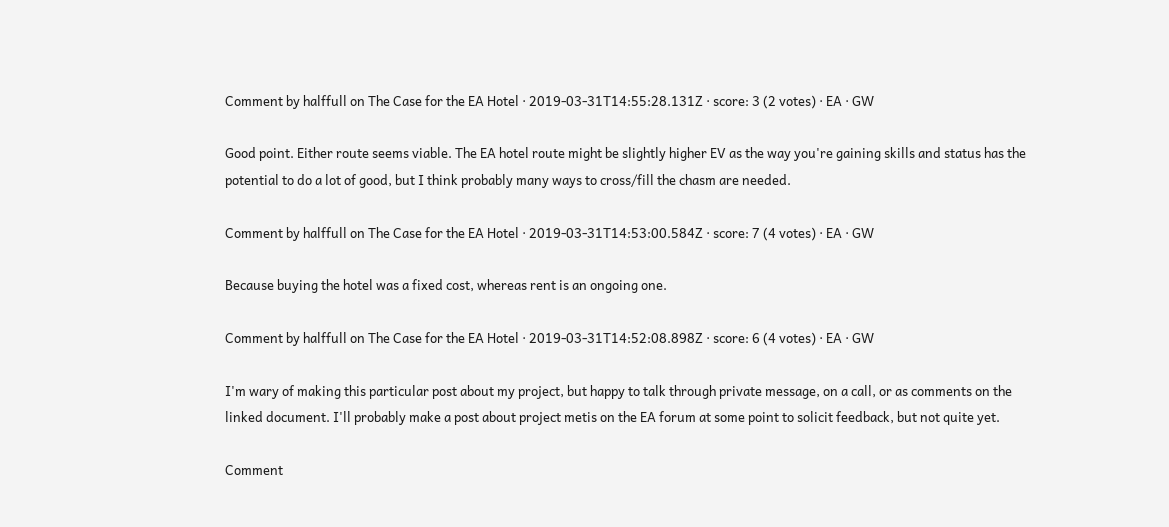Comment by halffull on The Case for the EA Hotel · 2019-03-31T14:55:28.131Z · score: 3 (2 votes) · EA · GW

Good point. Either route seems viable. The EA hotel route might be slightly higher EV as the way you're gaining skills and status has the potential to do a lot of good, but I think probably many ways to cross/fill the chasm are needed.

Comment by halffull on The Case for the EA Hotel · 2019-03-31T14:53:00.584Z · score: 7 (4 votes) · EA · GW

Because buying the hotel was a fixed cost, whereas rent is an ongoing one.

Comment by halffull on The Case for the EA Hotel · 2019-03-31T14:52:08.898Z · score: 6 (4 votes) · EA · GW

I'm wary of making this particular post about my project, but happy to talk through private message, on a call, or as comments on the linked document. I'll probably make a post about project metis on the EA forum at some point to solicit feedback, but not quite yet.

Comment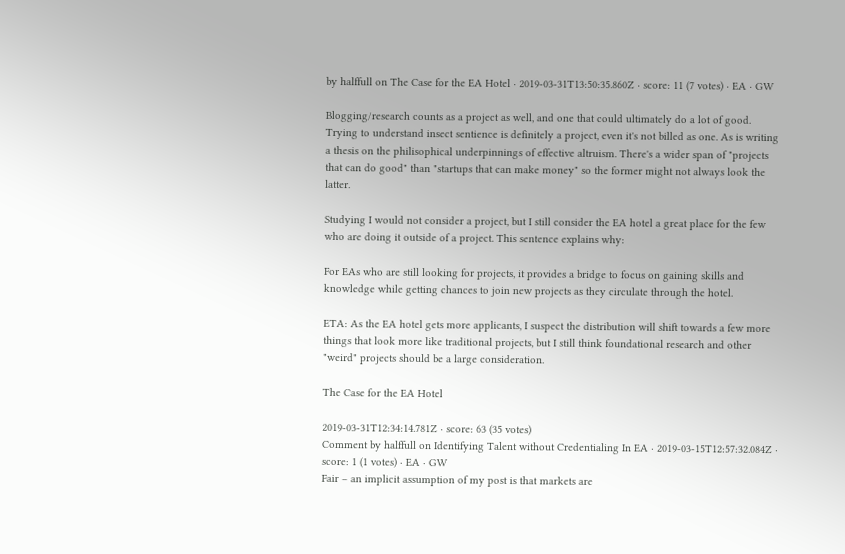by halffull on The Case for the EA Hotel · 2019-03-31T13:50:35.860Z · score: 11 (7 votes) · EA · GW

Blogging/research counts as a project as well, and one that could ultimately do a lot of good. Trying to understand insect sentience is definitely a project, even it's not billed as one. As is writing a thesis on the philisophical underpinnings of effective altruism. There's a wider span of "projects that can do good" than "startups that can make money" so the former might not always look the latter.

Studying I would not consider a project, but I still consider the EA hotel a great place for the few who are doing it outside of a project. This sentence explains why:

For EAs who are still looking for projects, it provides a bridge to focus on gaining skills and knowledge while getting chances to join new projects as they circulate through the hotel.

ETA: As the EA hotel gets more applicants, I suspect the distribution will shift towards a few more things that look more like traditional projects, but I still think foundational research and other "weird" projects should be a large consideration.

The Case for the EA Hotel

2019-03-31T12:34:14.781Z · score: 63 (35 votes)
Comment by halffull on Identifying Talent without Credentialing In EA · 2019-03-15T12:57:32.084Z · score: 1 (1 votes) · EA · GW
Fair – an implicit assumption of my post is that markets are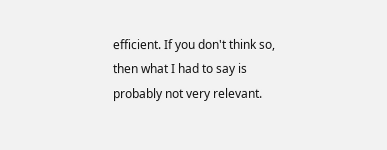efficient. If you don't think so, then what I had to say is probably not very relevant.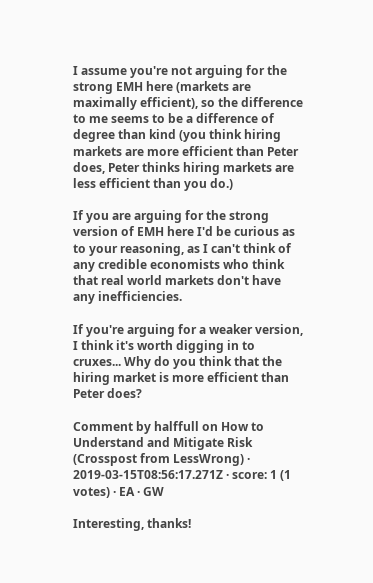I assume you're not arguing for the strong EMH here (markets are maximally efficient), so the difference to me seems to be a difference of degree than kind (you think hiring markets are more efficient than Peter does, Peter thinks hiring markets are less efficient than you do.)

If you are arguing for the strong version of EMH here I'd be curious as to your reasoning, as I can't think of any credible economists who think that real world markets don't have any inefficiencies.

If you're arguing for a weaker version, I think it's worth digging in to cruxes... Why do you think that the hiring market is more efficient than Peter does?

Comment by halffull on How to Understand and Mitigate Risk (Crosspost from LessWrong) · 2019-03-15T08:56:17.271Z · score: 1 (1 votes) · EA · GW

Interesting, thanks!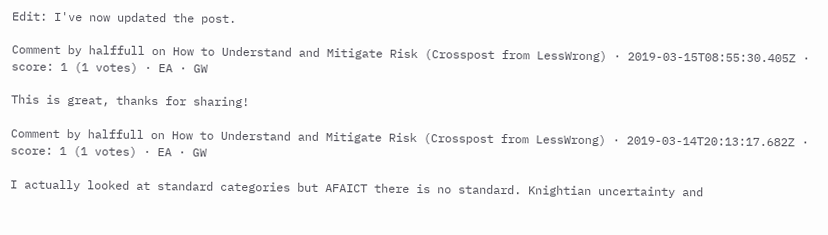Edit: I've now updated the post.

Comment by halffull on How to Understand and Mitigate Risk (Crosspost from LessWrong) · 2019-03-15T08:55:30.405Z · score: 1 (1 votes) · EA · GW

This is great, thanks for sharing!

Comment by halffull on How to Understand and Mitigate Risk (Crosspost from LessWrong) · 2019-03-14T20:13:17.682Z · score: 1 (1 votes) · EA · GW

I actually looked at standard categories but AFAICT there is no standard. Knightian uncertainty and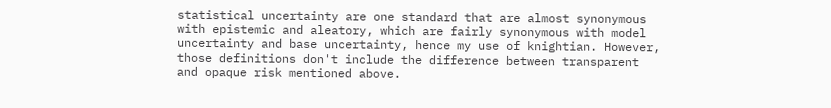statistical uncertainty are one standard that are almost synonymous with epistemic and aleatory, which are fairly synonymous with model uncertainty and base uncertainty, hence my use of knightian. However, those definitions don't include the difference between transparent and opaque risk mentioned above.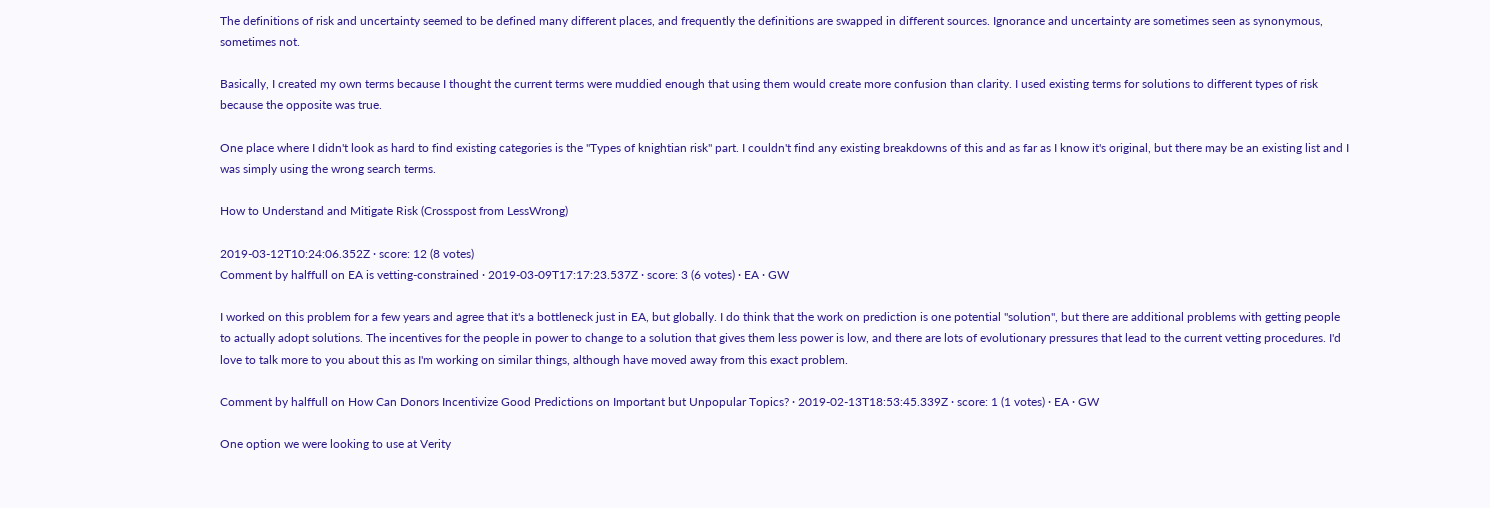The definitions of risk and uncertainty seemed to be defined many different places, and frequently the definitions are swapped in different sources. Ignorance and uncertainty are sometimes seen as synonymous, sometimes not.

Basically, I created my own terms because I thought the current terms were muddied enough that using them would create more confusion than clarity. I used existing terms for solutions to different types of risk because the opposite was true.

One place where I didn't look as hard to find existing categories is the "Types of knightian risk" part. I couldn't find any existing breakdowns of this and as far as I know it's original, but there may be an existing list and I was simply using the wrong search terms.

How to Understand and Mitigate Risk (Crosspost from LessWrong)

2019-03-12T10:24:06.352Z · score: 12 (8 votes)
Comment by halffull on EA is vetting-constrained · 2019-03-09T17:17:23.537Z · score: 3 (6 votes) · EA · GW

I worked on this problem for a few years and agree that it's a bottleneck just in EA, but globally. I do think that the work on prediction is one potential "solution", but there are additional problems with getting people to actually adopt solutions. The incentives for the people in power to change to a solution that gives them less power is low, and there are lots of evolutionary pressures that lead to the current vetting procedures. I'd love to talk more to you about this as I'm working on similar things, although have moved away from this exact problem.

Comment by halffull on How Can Donors Incentivize Good Predictions on Important but Unpopular Topics? · 2019-02-13T18:53:45.339Z · score: 1 (1 votes) · EA · GW

One option we were looking to use at Verity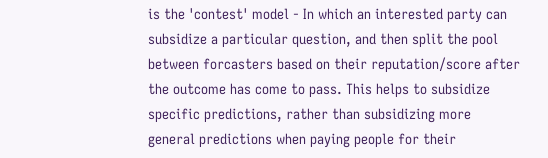is the 'contest' model - In which an interested party can subsidize a particular question, and then split the pool between forcasters based on their reputation/score after the outcome has come to pass. This helps to subsidize specific predictions, rather than subsidizing more general predictions when paying people for their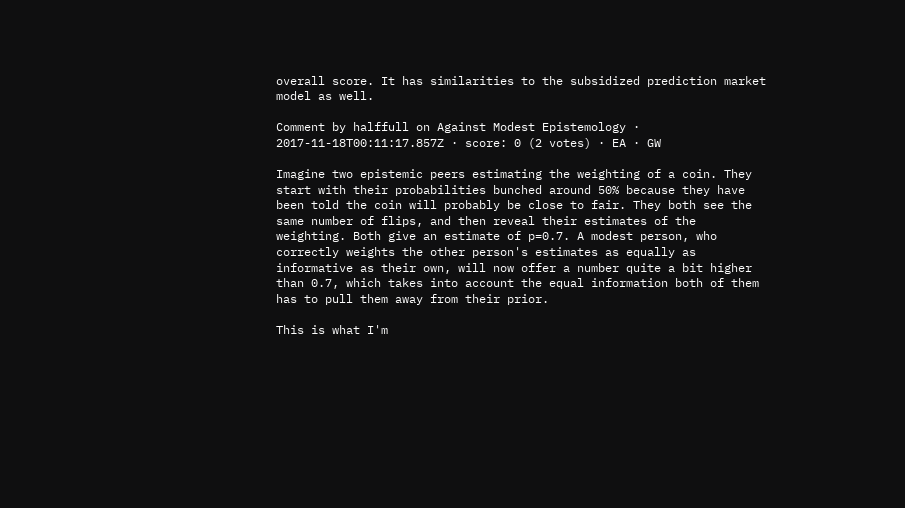overall score. It has similarities to the subsidized prediction market model as well.

Comment by halffull on Against Modest Epistemology · 2017-11-18T00:11:17.857Z · score: 0 (2 votes) · EA · GW

Imagine two epistemic peers estimating the weighting of a coin. They start with their probabilities bunched around 50% because they have been told the coin will probably be close to fair. They both see the same number of flips, and then reveal their estimates of the weighting. Both give an estimate of p=0.7. A modest person, who correctly weights the other person's estimates as equally as informative as their own, will now offer a number quite a bit higher than 0.7, which takes into account the equal information both of them has to pull them away from their prior.

This is what I'm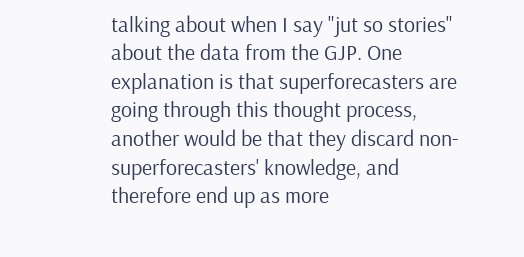talking about when I say "jut so stories" about the data from the GJP. One explanation is that superforecasters are going through this thought process, another would be that they discard non-superforecasters' knowledge, and therefore end up as more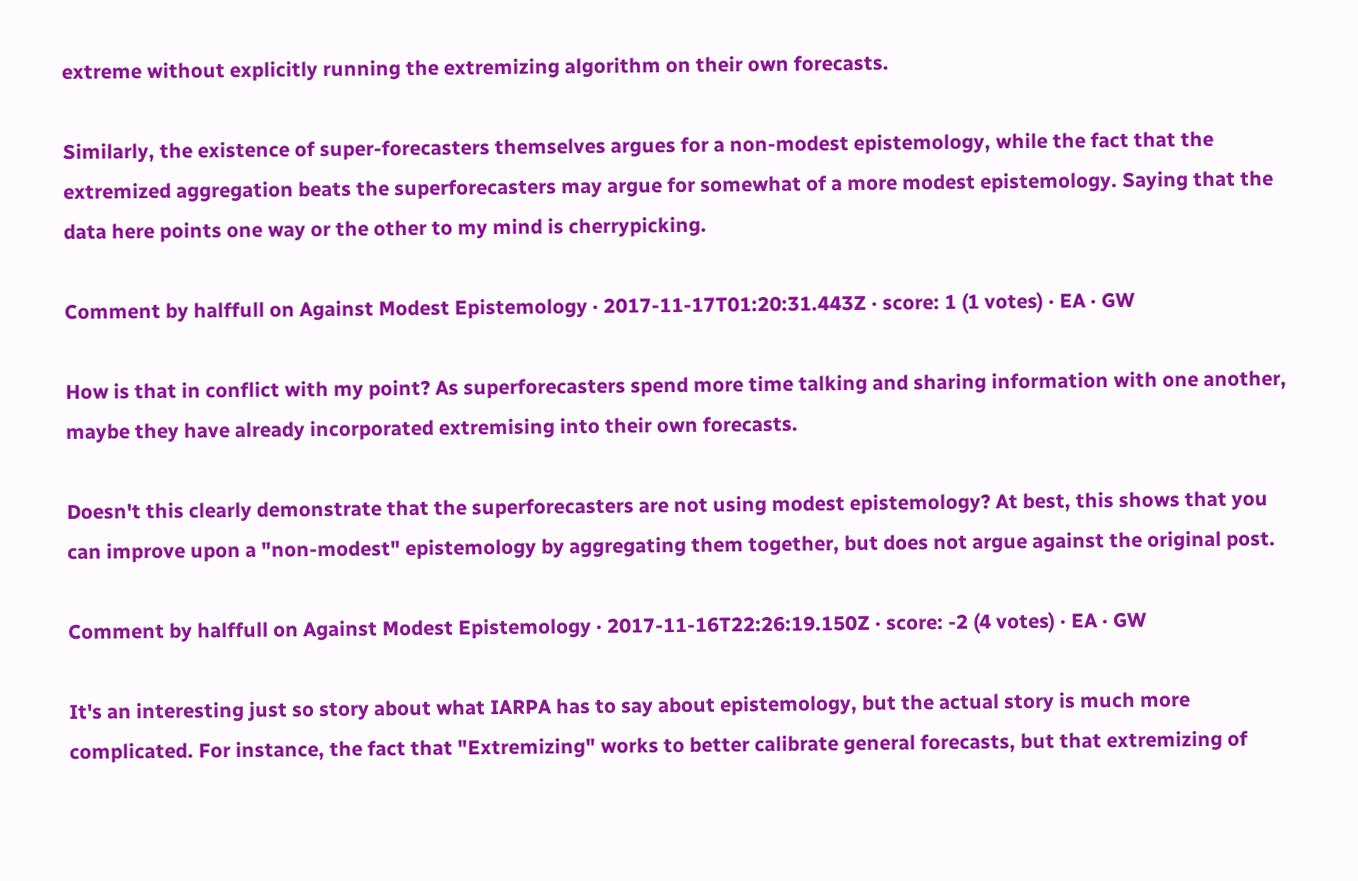extreme without explicitly running the extremizing algorithm on their own forecasts.

Similarly, the existence of super-forecasters themselves argues for a non-modest epistemology, while the fact that the extremized aggregation beats the superforecasters may argue for somewhat of a more modest epistemology. Saying that the data here points one way or the other to my mind is cherrypicking.

Comment by halffull on Against Modest Epistemology · 2017-11-17T01:20:31.443Z · score: 1 (1 votes) · EA · GW

How is that in conflict with my point? As superforecasters spend more time talking and sharing information with one another, maybe they have already incorporated extremising into their own forecasts.

Doesn't this clearly demonstrate that the superforecasters are not using modest epistemology? At best, this shows that you can improve upon a "non-modest" epistemology by aggregating them together, but does not argue against the original post.

Comment by halffull on Against Modest Epistemology · 2017-11-16T22:26:19.150Z · score: -2 (4 votes) · EA · GW

It's an interesting just so story about what IARPA has to say about epistemology, but the actual story is much more complicated. For instance, the fact that "Extremizing" works to better calibrate general forecasts, but that extremizing of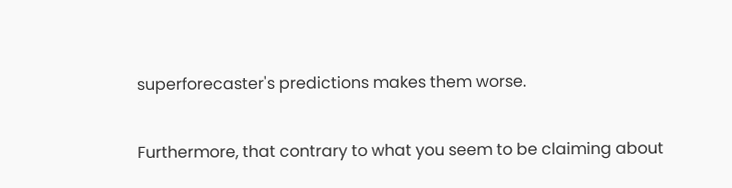superforecaster's predictions makes them worse.

Furthermore, that contrary to what you seem to be claiming about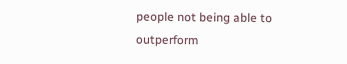people not being able to outperform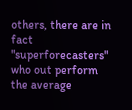others, there are in fact "superforecasters" who out perform the average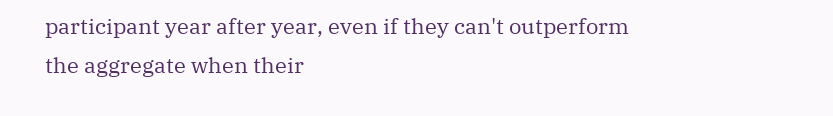participant year after year, even if they can't outperform the aggregate when their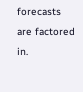forecasts are factored in.